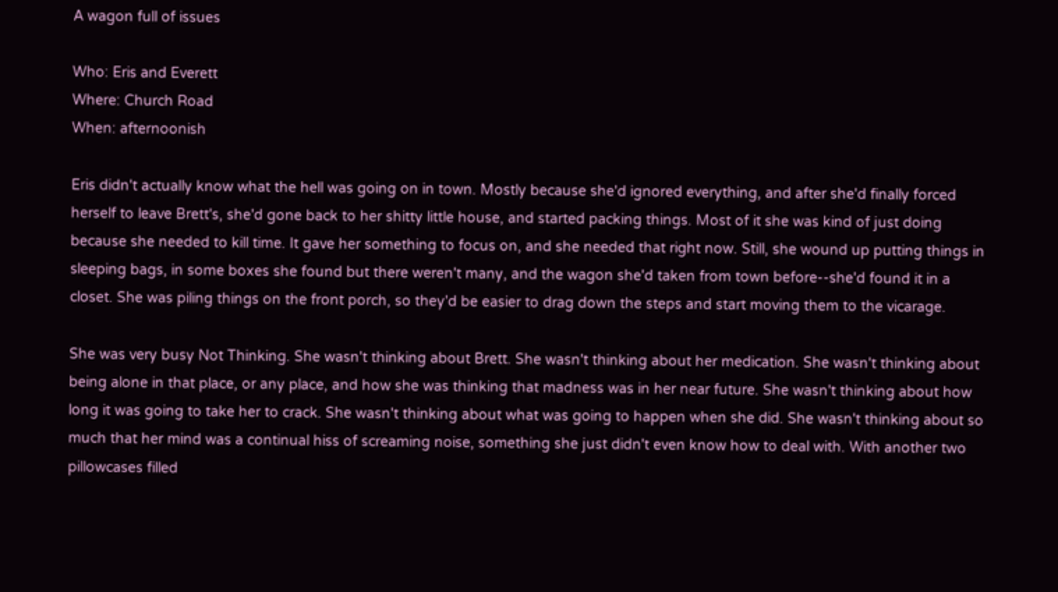A wagon full of issues

Who: Eris and Everett
Where: Church Road
When: afternoonish

Eris didn't actually know what the hell was going on in town. Mostly because she'd ignored everything, and after she'd finally forced herself to leave Brett's, she'd gone back to her shitty little house, and started packing things. Most of it she was kind of just doing because she needed to kill time. It gave her something to focus on, and she needed that right now. Still, she wound up putting things in sleeping bags, in some boxes she found but there weren't many, and the wagon she'd taken from town before--she'd found it in a closet. She was piling things on the front porch, so they'd be easier to drag down the steps and start moving them to the vicarage.

She was very busy Not Thinking. She wasn't thinking about Brett. She wasn't thinking about her medication. She wasn't thinking about being alone in that place, or any place, and how she was thinking that madness was in her near future. She wasn't thinking about how long it was going to take her to crack. She wasn't thinking about what was going to happen when she did. She wasn't thinking about so much that her mind was a continual hiss of screaming noise, something she just didn't even know how to deal with. With another two pillowcases filled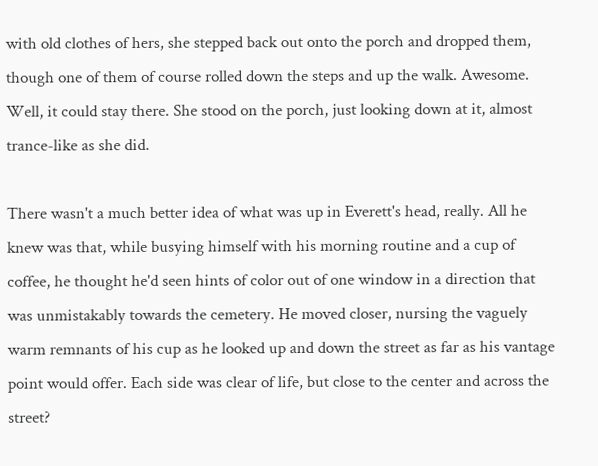with old clothes of hers, she stepped back out onto the porch and dropped them, though one of them of course rolled down the steps and up the walk. Awesome. Well, it could stay there. She stood on the porch, just looking down at it, almost trance-like as she did.

There wasn't a much better idea of what was up in Everett's head, really. All he knew was that, while busying himself with his morning routine and a cup of coffee, he thought he'd seen hints of color out of one window in a direction that was unmistakably towards the cemetery. He moved closer, nursing the vaguely warm remnants of his cup as he looked up and down the street as far as his vantage point would offer. Each side was clear of life, but close to the center and across the street?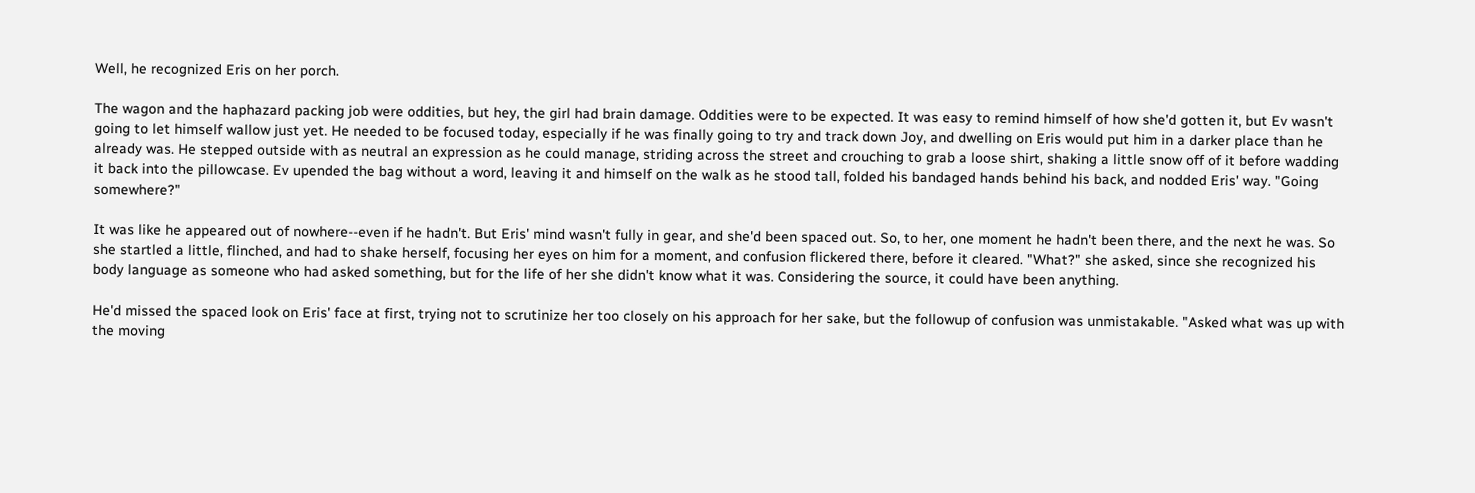Well, he recognized Eris on her porch.

The wagon and the haphazard packing job were oddities, but hey, the girl had brain damage. Oddities were to be expected. It was easy to remind himself of how she'd gotten it, but Ev wasn't going to let himself wallow just yet. He needed to be focused today, especially if he was finally going to try and track down Joy, and dwelling on Eris would put him in a darker place than he already was. He stepped outside with as neutral an expression as he could manage, striding across the street and crouching to grab a loose shirt, shaking a little snow off of it before wadding it back into the pillowcase. Ev upended the bag without a word, leaving it and himself on the walk as he stood tall, folded his bandaged hands behind his back, and nodded Eris' way. "Going somewhere?"

It was like he appeared out of nowhere--even if he hadn't. But Eris' mind wasn't fully in gear, and she'd been spaced out. So, to her, one moment he hadn't been there, and the next he was. So she startled a little, flinched, and had to shake herself, focusing her eyes on him for a moment, and confusion flickered there, before it cleared. "What?" she asked, since she recognized his body language as someone who had asked something, but for the life of her she didn't know what it was. Considering the source, it could have been anything.

He'd missed the spaced look on Eris' face at first, trying not to scrutinize her too closely on his approach for her sake, but the followup of confusion was unmistakable. "Asked what was up with the moving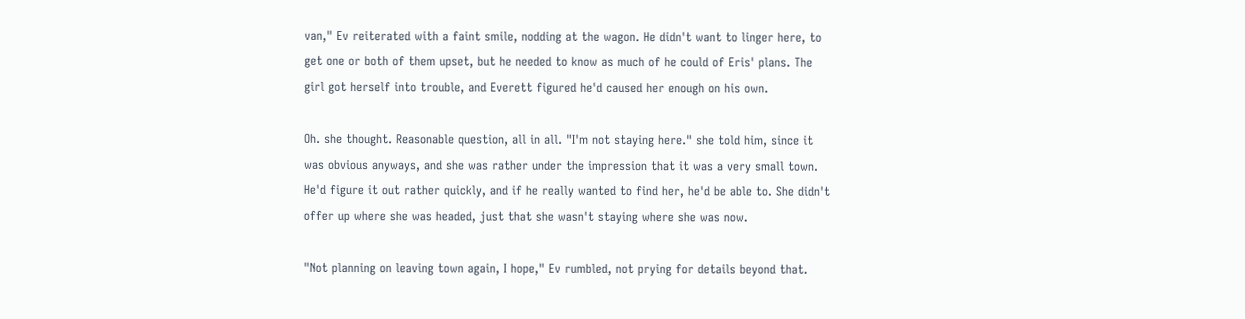van," Ev reiterated with a faint smile, nodding at the wagon. He didn't want to linger here, to get one or both of them upset, but he needed to know as much of he could of Eris' plans. The girl got herself into trouble, and Everett figured he'd caused her enough on his own.

Oh. she thought. Reasonable question, all in all. "I'm not staying here." she told him, since it was obvious anyways, and she was rather under the impression that it was a very small town. He'd figure it out rather quickly, and if he really wanted to find her, he'd be able to. She didn't offer up where she was headed, just that she wasn't staying where she was now.

"Not planning on leaving town again, I hope," Ev rumbled, not prying for details beyond that.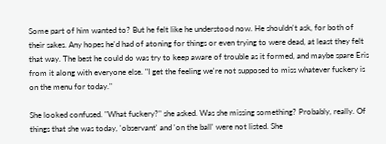Some part of him wanted to? But he felt like he understood now. He shouldn't ask, for both of their sakes. Any hopes he'd had of atoning for things or even trying to were dead, at least they felt that way. The best he could do was try to keep aware of trouble as it formed, and maybe spare Eris from it along with everyone else. "I get the feeling we're not supposed to miss whatever fuckery is on the menu for today."

She looked confused. "What fuckery?" she asked. Was she missing something? Probably, really. Of things that she was today, 'observant' and 'on the ball' were not listed. She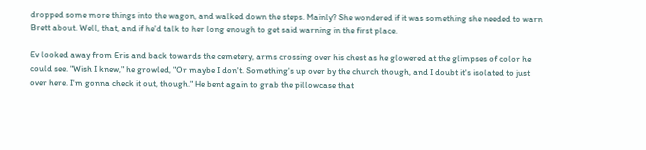dropped some more things into the wagon, and walked down the steps. Mainly? She wondered if it was something she needed to warn Brett about. Well, that, and if he'd talk to her long enough to get said warning in the first place.

Ev looked away from Eris and back towards the cemetery, arms crossing over his chest as he glowered at the glimpses of color he could see. "Wish I knew," he growled, "Or maybe I don't. Something's up over by the church though, and I doubt it's isolated to just over here. I'm gonna check it out, though." He bent again to grab the pillowcase that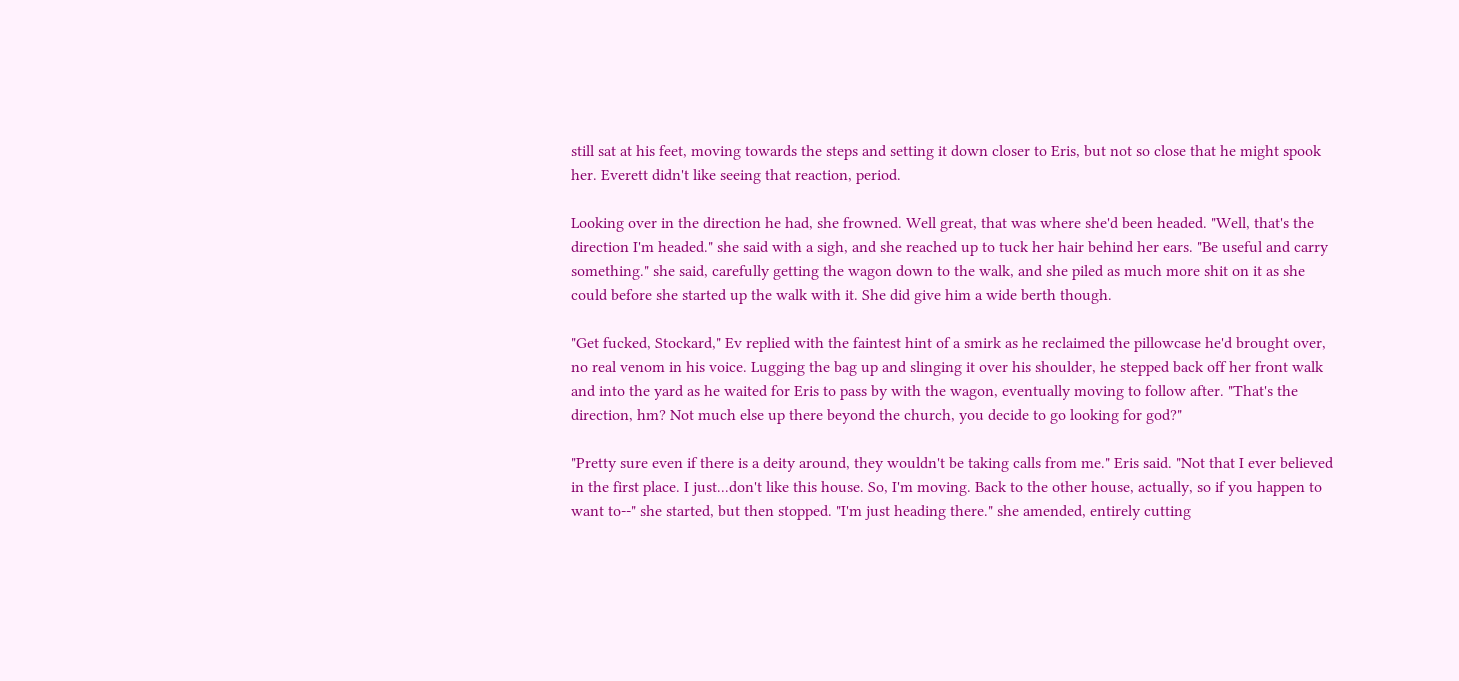still sat at his feet, moving towards the steps and setting it down closer to Eris, but not so close that he might spook her. Everett didn't like seeing that reaction, period.

Looking over in the direction he had, she frowned. Well great, that was where she'd been headed. "Well, that's the direction I'm headed." she said with a sigh, and she reached up to tuck her hair behind her ears. "Be useful and carry something." she said, carefully getting the wagon down to the walk, and she piled as much more shit on it as she could before she started up the walk with it. She did give him a wide berth though.

"Get fucked, Stockard," Ev replied with the faintest hint of a smirk as he reclaimed the pillowcase he'd brought over, no real venom in his voice. Lugging the bag up and slinging it over his shoulder, he stepped back off her front walk and into the yard as he waited for Eris to pass by with the wagon, eventually moving to follow after. "That's the direction, hm? Not much else up there beyond the church, you decide to go looking for god?"

"Pretty sure even if there is a deity around, they wouldn't be taking calls from me." Eris said. "Not that I ever believed in the first place. I just...don't like this house. So, I'm moving. Back to the other house, actually, so if you happen to want to--" she started, but then stopped. "I'm just heading there." she amended, entirely cutting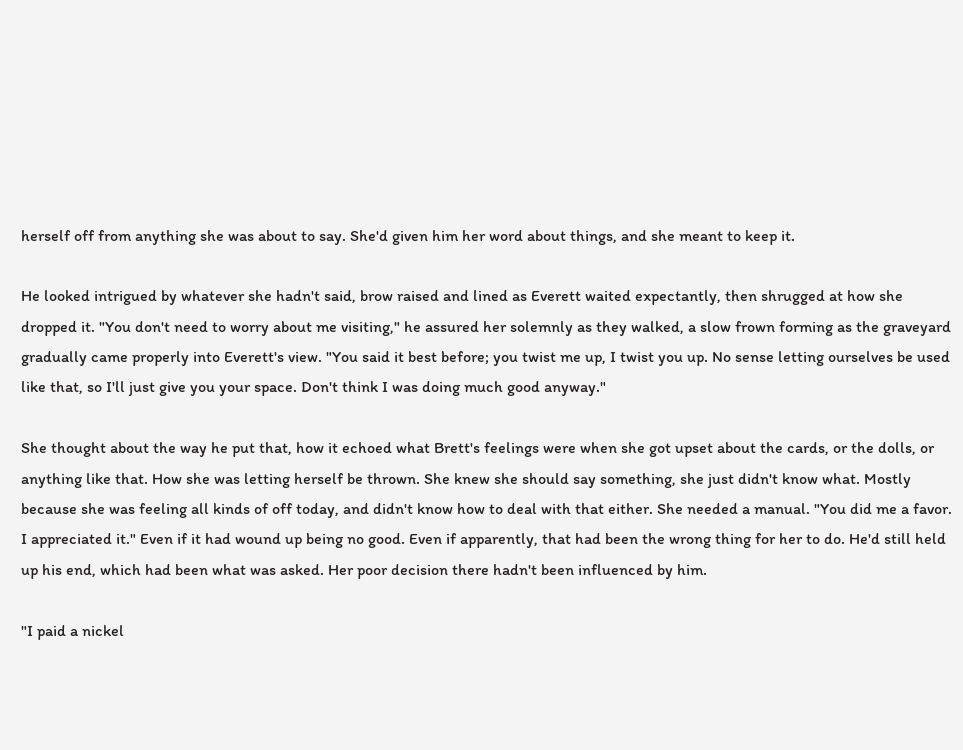herself off from anything she was about to say. She'd given him her word about things, and she meant to keep it.

He looked intrigued by whatever she hadn't said, brow raised and lined as Everett waited expectantly, then shrugged at how she dropped it. "You don't need to worry about me visiting," he assured her solemnly as they walked, a slow frown forming as the graveyard gradually came properly into Everett's view. "You said it best before; you twist me up, I twist you up. No sense letting ourselves be used like that, so I'll just give you your space. Don't think I was doing much good anyway."

She thought about the way he put that, how it echoed what Brett's feelings were when she got upset about the cards, or the dolls, or anything like that. How she was letting herself be thrown. She knew she should say something, she just didn't know what. Mostly because she was feeling all kinds of off today, and didn't know how to deal with that either. She needed a manual. "You did me a favor. I appreciated it." Even if it had wound up being no good. Even if apparently, that had been the wrong thing for her to do. He'd still held up his end, which had been what was asked. Her poor decision there hadn't been influenced by him.

"I paid a nickel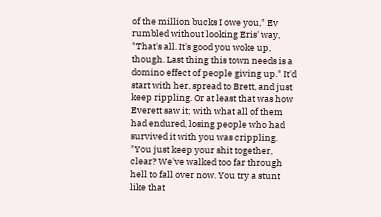of the million bucks I owe you," Ev rumbled without looking Eris' way, "That's all. It's good you woke up, though. Last thing this town needs is a domino effect of people giving up." It'd start with her, spread to Brett, and just keep rippling. Or at least that was how Everett saw it; with what all of them had endured, losing people who had survived it with you was crippling. "You just keep your shit together, clear? We've walked too far through hell to fall over now. You try a stunt like that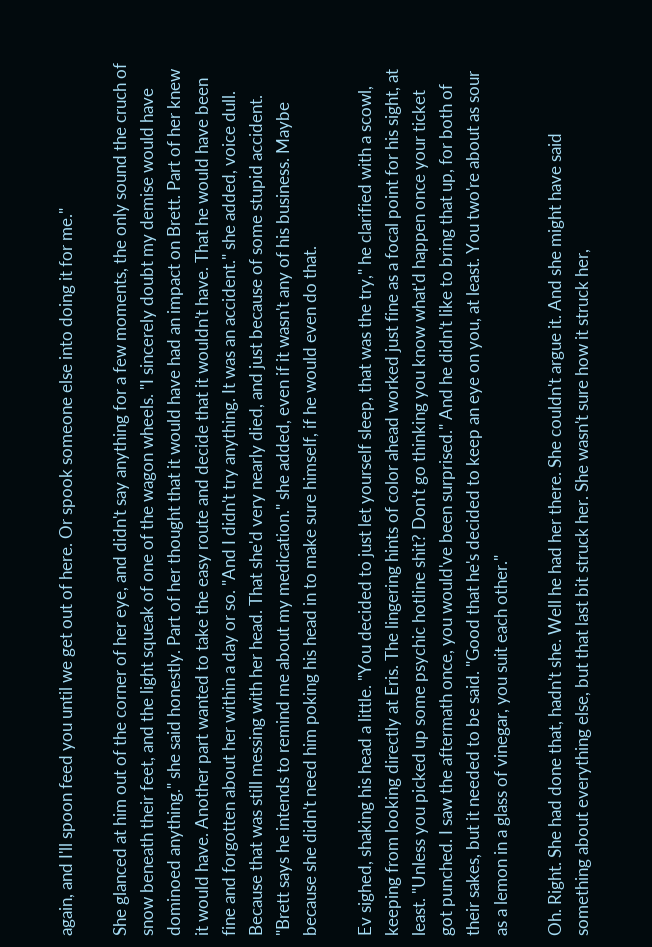again, and I'll spoon feed you until we get out of here. Or spook someone else into doing it for me."

She glanced at him out of the corner of her eye, and didn't say anything for a few moments, the only sound the cruch of snow beneath their feet, and the light squeak of one of the wagon wheels. "I sincerely doubt my demise would have dominoed anything." she said honestly. Part of her thought that it would have had an impact on Brett. Part of her knew it would have. Another part wanted to take the easy route and decide that it wouldn't have. That he would have been fine and forgotten about her within a day or so. "And I didn't try anything. It was an accident." she added, voice dull. Because that was still messing with her head. That she'd very nearly died, and just because of some stupid accident. "Brett says he intends to remind me about my medication." she added, even if it wasn't any of his business. Maybe because she didn't need him poking his head in to make sure himself, if he would even do that.

Ev sighed, shaking his head a little. "You decided to just let yourself sleep, that was the try," he clarified with a scowl, keeping from looking directly at Eris. The lingering hints of color ahead worked just fine as a focal point for his sight, at least. "Unless you picked up some psychic hotline shit? Don't go thinking you know what'd happen once your ticket got punched. I saw the aftermath once, you would've been surprised." And he didn't like to bring that up, for both of their sakes, but it needed to be said. "Good that he's decided to keep an eye on you, at least. You two're about as sour as a lemon in a glass of vinegar, you suit each other."

Oh. Right. She had done that, hadn't she. Well he had her there. She couldn't argue it. And she might have said something about everything else, but that last bit struck her. She wasn't sure how it struck her,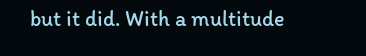but it did. With a multitude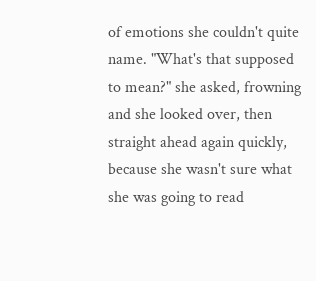of emotions she couldn't quite name. "What's that supposed to mean?" she asked, frowning and she looked over, then straight ahead again quickly, because she wasn't sure what she was going to read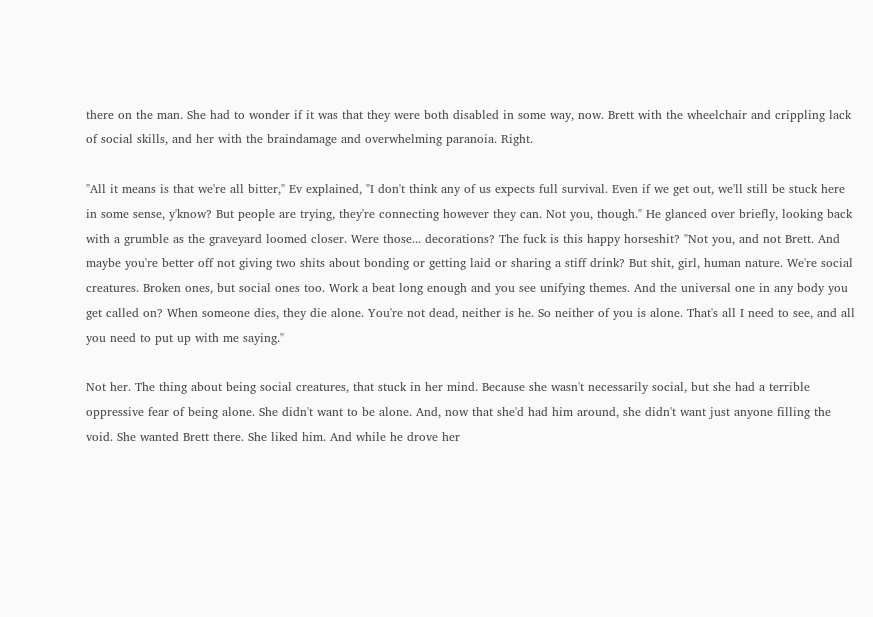there on the man. She had to wonder if it was that they were both disabled in some way, now. Brett with the wheelchair and crippling lack of social skills, and her with the braindamage and overwhelming paranoia. Right.

"All it means is that we're all bitter," Ev explained, "I don't think any of us expects full survival. Even if we get out, we'll still be stuck here in some sense, y'know? But people are trying, they're connecting however they can. Not you, though." He glanced over briefly, looking back with a grumble as the graveyard loomed closer. Were those... decorations? The fuck is this happy horseshit? "Not you, and not Brett. And maybe you're better off not giving two shits about bonding or getting laid or sharing a stiff drink? But shit, girl, human nature. We're social creatures. Broken ones, but social ones too. Work a beat long enough and you see unifying themes. And the universal one in any body you get called on? When someone dies, they die alone. You're not dead, neither is he. So neither of you is alone. That's all I need to see, and all you need to put up with me saying."

Not her. The thing about being social creatures, that stuck in her mind. Because she wasn't necessarily social, but she had a terrible oppressive fear of being alone. She didn't want to be alone. And, now that she'd had him around, she didn't want just anyone filling the void. She wanted Brett there. She liked him. And while he drove her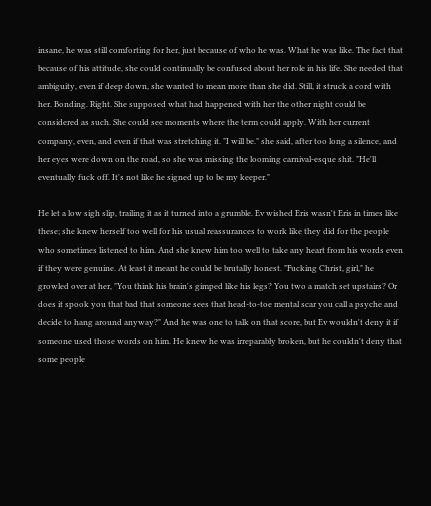insane, he was still comforting for her, just because of who he was. What he was like. The fact that because of his attitude, she could continually be confused about her role in his life. She needed that ambiguity, even if deep down, she wanted to mean more than she did. Still, it struck a cord with her. Bonding. Right. She supposed what had happened with her the other night could be considered as such. She could see moments where the term could apply. With her current company, even, and even if that was stretching it. "I will be." she said, after too long a silence, and her eyes were down on the road, so she was missing the looming carnival-esque shit. "He'll eventually fuck off. It's not like he signed up to be my keeper."

He let a low sigh slip, trailing it as it turned into a grumble. Ev wished Eris wasn't Eris in times like these; she knew herself too well for his usual reassurances to work like they did for the people who sometimes listened to him. And she knew him too well to take any heart from his words even if they were genuine. At least it meant he could be brutally honest. "Fucking Christ, girl," he growled over at her, "You think his brain's gimped like his legs? You two a match set upstairs? Or does it spook you that bad that someone sees that head-to-toe mental scar you call a psyche and decide to hang around anyway?" And he was one to talk on that score, but Ev wouldn't deny it if someone used those words on him. He knew he was irreparably broken, but he couldn't deny that some people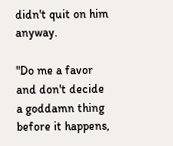didn't quit on him anyway.

"Do me a favor and don't decide a goddamn thing before it happens,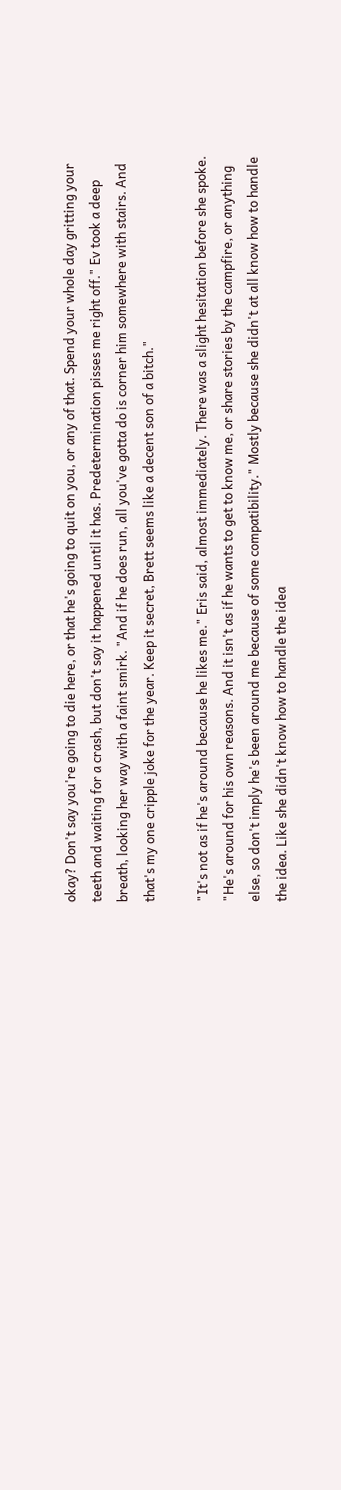okay? Don't say you're going to die here, or that he's going to quit on you, or any of that. Spend your whole day gritting your teeth and waiting for a crash, but don't say it happened until it has. Predetermination pisses me right off." Ev took a deep breath, looking her way with a faint smirk. "And if he does run, all you've gotta do is corner him somewhere with stairs. And that's my one cripple joke for the year. Keep it secret, Brett seems like a decent son of a bitch."

"It's not as if he's around because he likes me." Eris said, almost immediately. There was a slight hesitation before she spoke. "He's around for his own reasons. And it isn't as if he wants to get to know me, or share stories by the campfire, or anything else, so don't imply he's been around me because of some compatibility." Mostly because she didn't at all know how to handle the idea. Like she didn't know how to handle the idea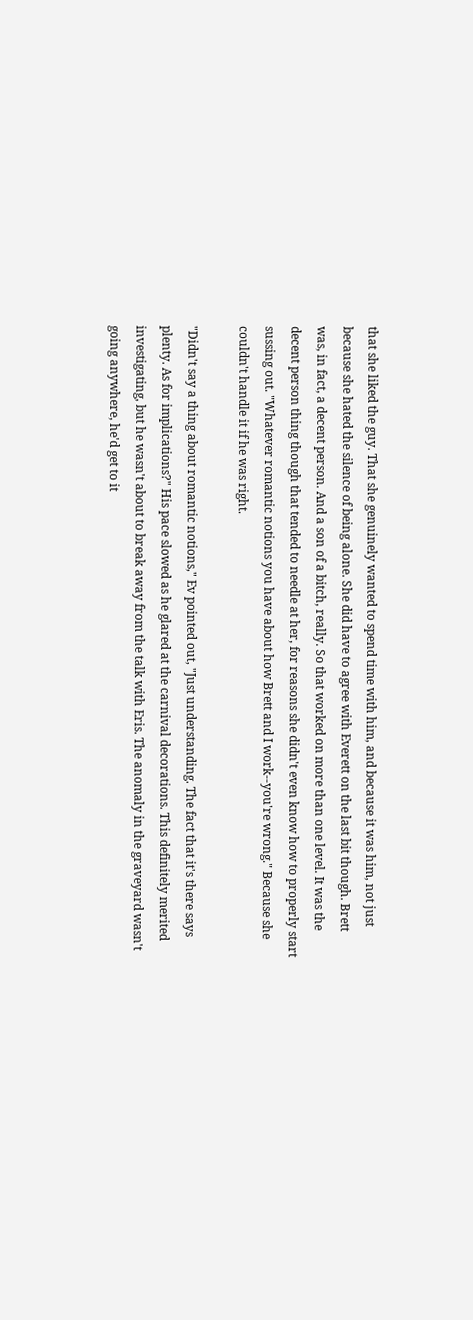that she liked the guy. That she genuinely wanted to spend time with him, and because it was him, not just because she hated the silence of being alone. She did have to agree with Everett on the last bit though. Brett was, in fact, a decent person. And a son of a bitch, really. So that worked on more than one level. It was the decent person thing though that tended to needle at her, for reasons she didn't even know how to properly start sussing out. "Whatever romantic notions you have about how Brett and I work--you're wrong." Because she couldn't handle it if he was right.

"Didn't say a thing about romantic notions," Ev pointed out, "Just understanding. The fact that it's there says plenty. As for implications?" His pace slowed as he glared at the carnival decorations. This definitely merited investigating, but he wasn't about to break away from the talk with Eris. The anomaly in the graveyard wasn't going anywhere, he'd get to it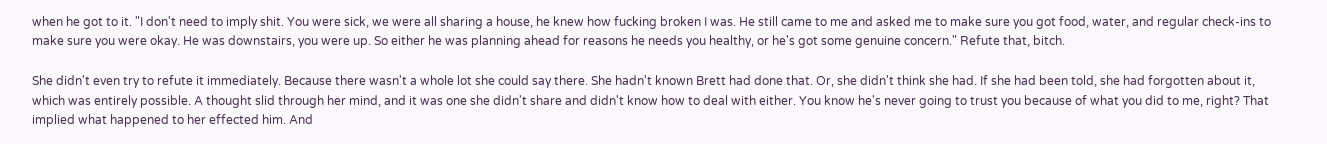when he got to it. "I don't need to imply shit. You were sick, we were all sharing a house, he knew how fucking broken I was. He still came to me and asked me to make sure you got food, water, and regular check-ins to make sure you were okay. He was downstairs, you were up. So either he was planning ahead for reasons he needs you healthy, or he's got some genuine concern." Refute that, bitch.

She didn't even try to refute it immediately. Because there wasn't a whole lot she could say there. She hadn't known Brett had done that. Or, she didn't think she had. If she had been told, she had forgotten about it, which was entirely possible. A thought slid through her mind, and it was one she didn't share and didn't know how to deal with either. You know he's never going to trust you because of what you did to me, right? That implied what happened to her effected him. And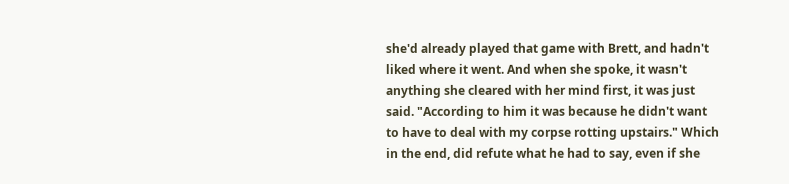she'd already played that game with Brett, and hadn't liked where it went. And when she spoke, it wasn't anything she cleared with her mind first, it was just said. "According to him it was because he didn't want to have to deal with my corpse rotting upstairs." Which in the end, did refute what he had to say, even if she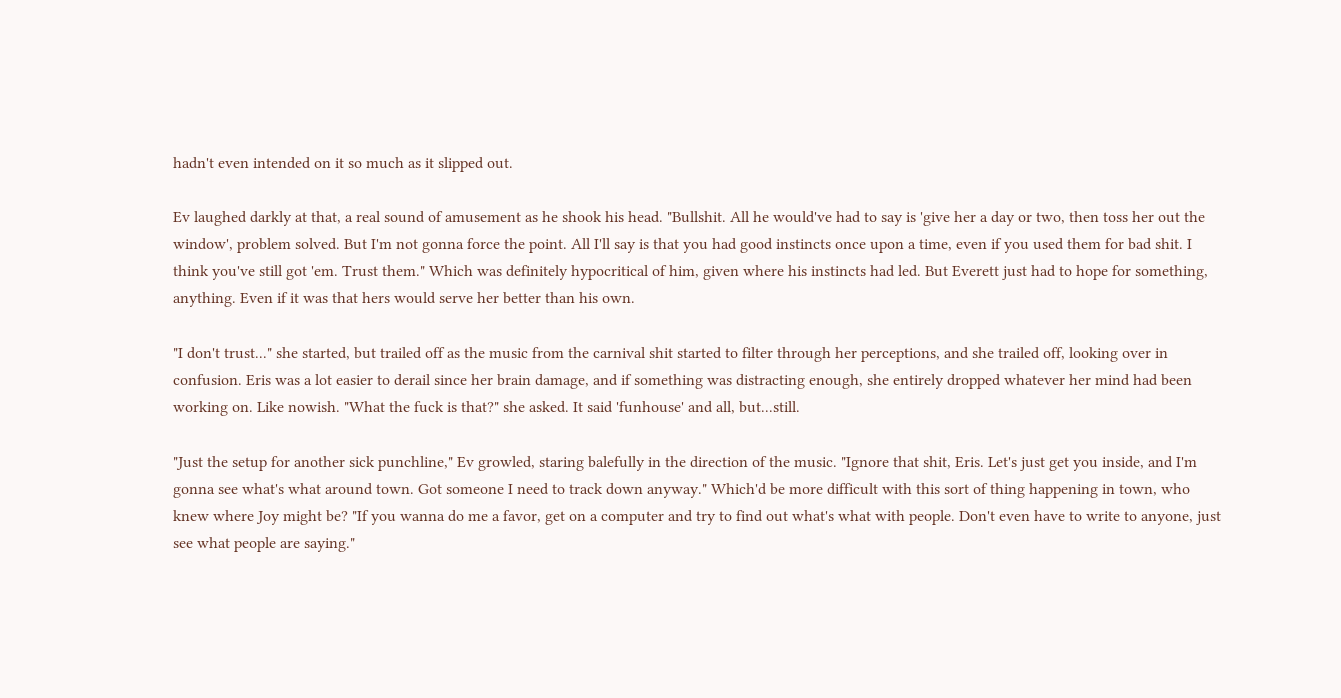hadn't even intended on it so much as it slipped out.

Ev laughed darkly at that, a real sound of amusement as he shook his head. "Bullshit. All he would've had to say is 'give her a day or two, then toss her out the window', problem solved. But I'm not gonna force the point. All I'll say is that you had good instincts once upon a time, even if you used them for bad shit. I think you've still got 'em. Trust them." Which was definitely hypocritical of him, given where his instincts had led. But Everett just had to hope for something, anything. Even if it was that hers would serve her better than his own.

"I don't trust..." she started, but trailed off as the music from the carnival shit started to filter through her perceptions, and she trailed off, looking over in confusion. Eris was a lot easier to derail since her brain damage, and if something was distracting enough, she entirely dropped whatever her mind had been working on. Like nowish. "What the fuck is that?" she asked. It said 'funhouse' and all, but...still.

"Just the setup for another sick punchline," Ev growled, staring balefully in the direction of the music. "Ignore that shit, Eris. Let's just get you inside, and I'm gonna see what's what around town. Got someone I need to track down anyway." Which'd be more difficult with this sort of thing happening in town, who knew where Joy might be? "If you wanna do me a favor, get on a computer and try to find out what's what with people. Don't even have to write to anyone, just see what people are saying."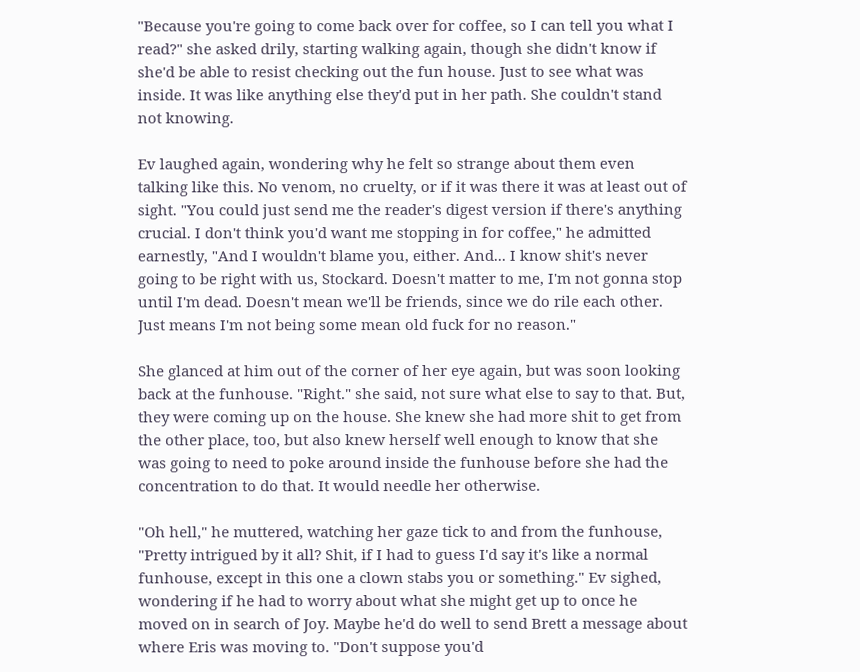"Because you're going to come back over for coffee, so I can tell you what I read?" she asked drily, starting walking again, though she didn't know if she'd be able to resist checking out the fun house. Just to see what was inside. It was like anything else they'd put in her path. She couldn't stand not knowing.

Ev laughed again, wondering why he felt so strange about them even talking like this. No venom, no cruelty, or if it was there it was at least out of sight. "You could just send me the reader's digest version if there's anything crucial. I don't think you'd want me stopping in for coffee," he admitted earnestly, "And I wouldn't blame you, either. And... I know shit's never going to be right with us, Stockard. Doesn't matter to me, I'm not gonna stop until I'm dead. Doesn't mean we'll be friends, since we do rile each other. Just means I'm not being some mean old fuck for no reason."

She glanced at him out of the corner of her eye again, but was soon looking back at the funhouse. "Right." she said, not sure what else to say to that. But, they were coming up on the house. She knew she had more shit to get from the other place, too, but also knew herself well enough to know that she was going to need to poke around inside the funhouse before she had the concentration to do that. It would needle her otherwise.

"Oh hell," he muttered, watching her gaze tick to and from the funhouse, "Pretty intrigued by it all? Shit, if I had to guess I'd say it's like a normal funhouse, except in this one a clown stabs you or something." Ev sighed, wondering if he had to worry about what she might get up to once he moved on in search of Joy. Maybe he'd do well to send Brett a message about where Eris was moving to. "Don't suppose you'd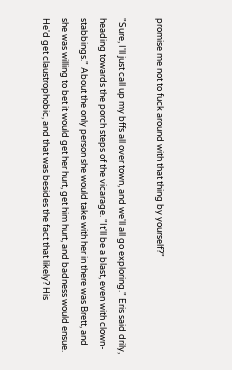promise me not to fuck around with that thing by yourself?"

"Sure, I'll just call up my bffs all over town, and we'll all go exploring." Eris said drily, heading towards the porch steps of the vicarage. "It'll be a blast, even with clown-stabbings." About the only person she would take with her in there was Brett, and she was willing to bet it would get her hurt, get him hurt, and badness would ensue. He'd get claustrophobic, and that was besides the fact that likely? His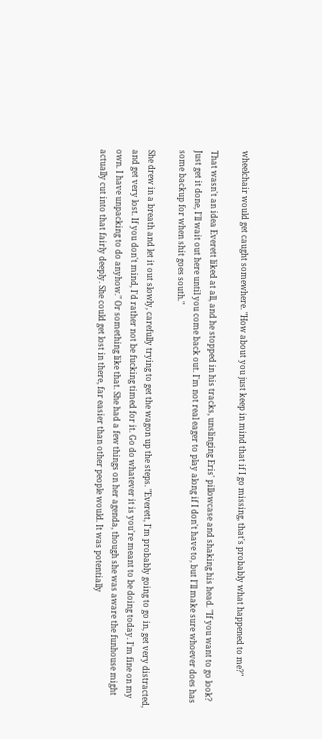wheelchair would get caught somewhere. "How about you just keep in mind that if I go missing, that's probably what happened to me?"

That wasn't an idea Everett liked at all, and he stopped in his tracks, unslinging Eris' pillowcase and shaking his head. "If you want to go look? Just get it done, I'll wait out here until you come back out. I'm not real eager to play along if I don't have to, but I'll make sure whoever does has some backup for when shit goes south."

She drew in a breath and let it out slowly, carefully trying to get the wagon up the steps. "Everett, I'm probably going to go in, get very distracted, and get very lost. If you don't mind, I'd rather not be fucking timed for it. Go do whatever it is you're meant to be doing today. I'm fine on my own. I have unpacking to do anyhow." Or something like that. She had a few things on her agenda, though she was aware the funhouse might actually cut into that fairly deeply. She could get lost in there, far easier than other people would. It was potentially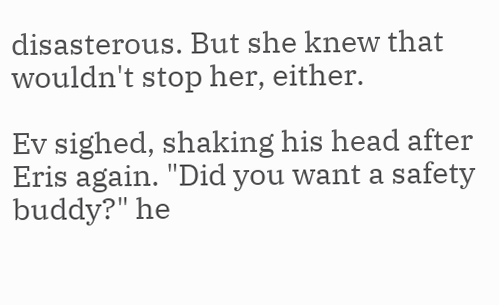disasterous. But she knew that wouldn't stop her, either.

Ev sighed, shaking his head after Eris again. "Did you want a safety buddy?" he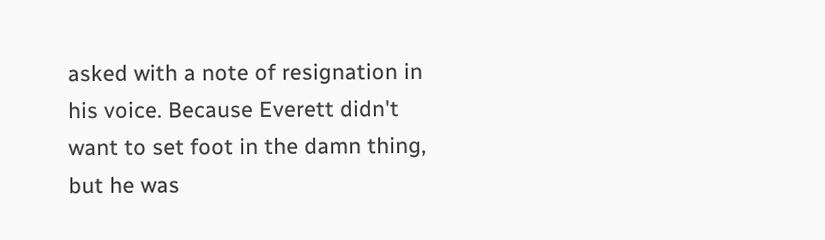asked with a note of resignation in his voice. Because Everett didn't want to set foot in the damn thing, but he was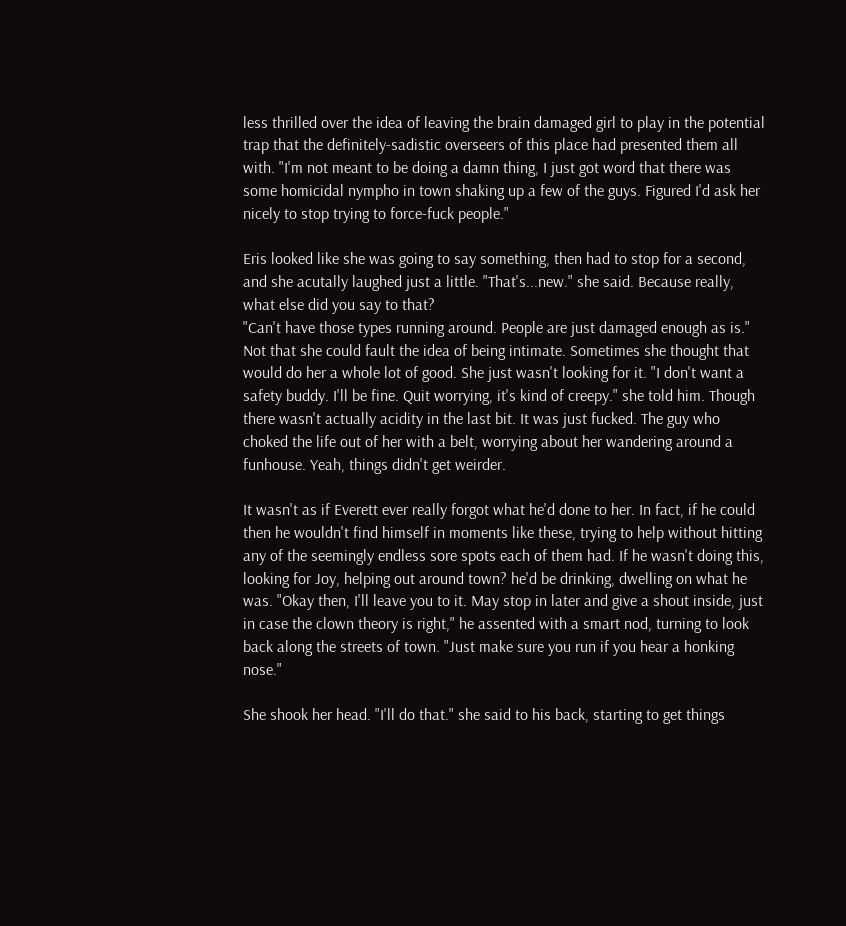less thrilled over the idea of leaving the brain damaged girl to play in the potential trap that the definitely-sadistic overseers of this place had presented them all with. "I'm not meant to be doing a damn thing, I just got word that there was some homicidal nympho in town shaking up a few of the guys. Figured I'd ask her nicely to stop trying to force-fuck people."

Eris looked like she was going to say something, then had to stop for a second, and she acutally laughed just a little. "That's...new." she said. Because really, what else did you say to that?
"Can't have those types running around. People are just damaged enough as is." Not that she could fault the idea of being intimate. Sometimes she thought that would do her a whole lot of good. She just wasn't looking for it. "I don't want a safety buddy. I'll be fine. Quit worrying, it's kind of creepy." she told him. Though there wasn't actually acidity in the last bit. It was just fucked. The guy who choked the life out of her with a belt, worrying about her wandering around a funhouse. Yeah, things didn't get weirder.

It wasn't as if Everett ever really forgot what he'd done to her. In fact, if he could then he wouldn't find himself in moments like these, trying to help without hitting any of the seemingly endless sore spots each of them had. If he wasn't doing this, looking for Joy, helping out around town? he'd be drinking, dwelling on what he was. "Okay then, I'll leave you to it. May stop in later and give a shout inside, just in case the clown theory is right," he assented with a smart nod, turning to look back along the streets of town. "Just make sure you run if you hear a honking nose."

She shook her head. "I'll do that." she said to his back, starting to get things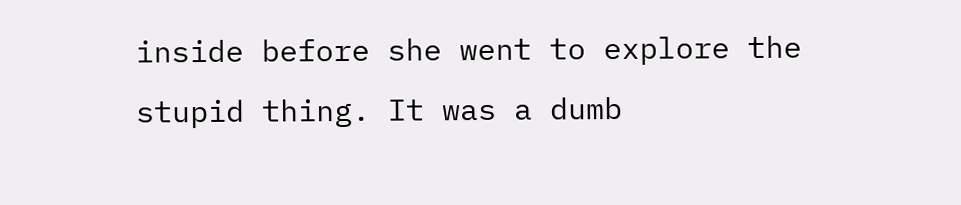inside before she went to explore the stupid thing. It was a dumb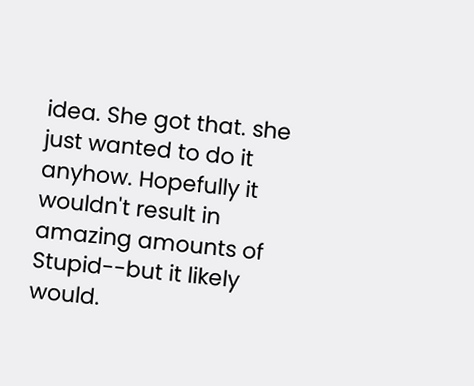idea. She got that. she just wanted to do it anyhow. Hopefully it wouldn't result in amazing amounts of Stupid--but it likely would.